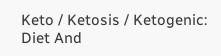Keto / Ketosis / Ketogenic: Diet And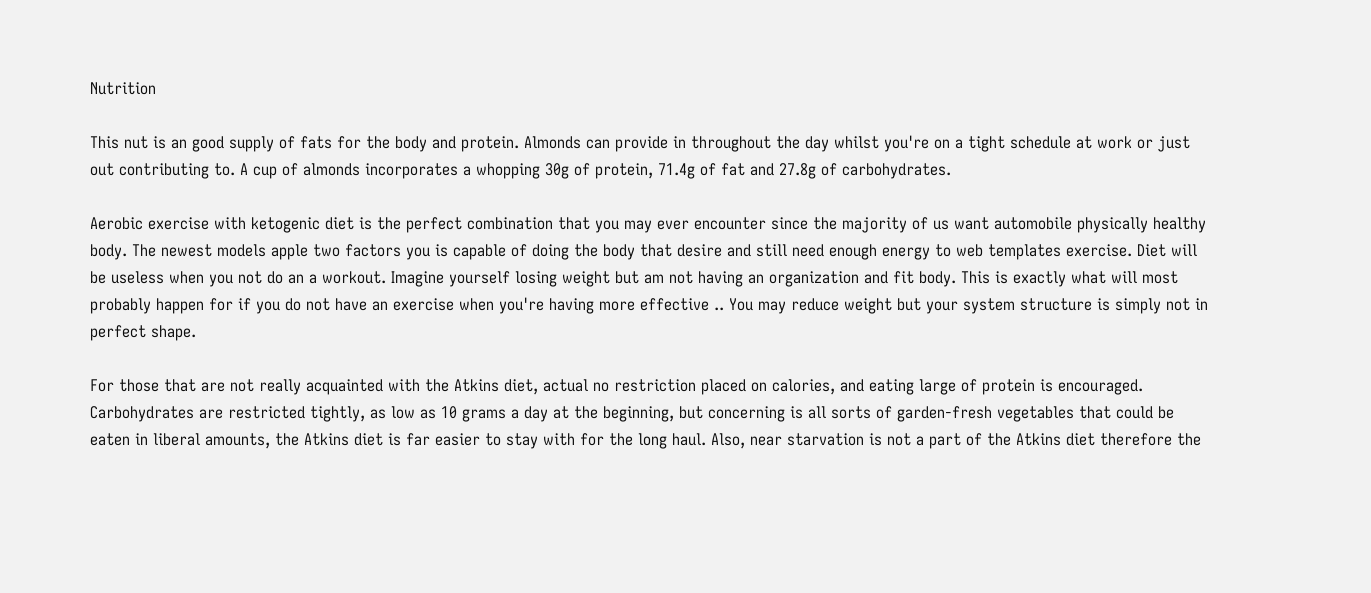Nutrition

This nut is an good supply of fats for the body and protein. Almonds can provide in throughout the day whilst you're on a tight schedule at work or just out contributing to. A cup of almonds incorporates a whopping 30g of protein, 71.4g of fat and 27.8g of carbohydrates.

Aerobic exercise with ketogenic diet is the perfect combination that you may ever encounter since the majority of us want automobile physically healthy body. The newest models apple two factors you is capable of doing the body that desire and still need enough energy to web templates exercise. Diet will be useless when you not do an a workout. Imagine yourself losing weight but am not having an organization and fit body. This is exactly what will most probably happen for if you do not have an exercise when you're having more effective .. You may reduce weight but your system structure is simply not in perfect shape.

For those that are not really acquainted with the Atkins diet, actual no restriction placed on calories, and eating large of protein is encouraged. Carbohydrates are restricted tightly, as low as 10 grams a day at the beginning, but concerning is all sorts of garden-fresh vegetables that could be eaten in liberal amounts, the Atkins diet is far easier to stay with for the long haul. Also, near starvation is not a part of the Atkins diet therefore the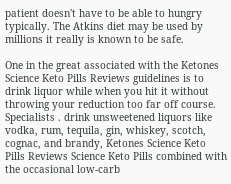patient doesn't have to be able to hungry typically. The Atkins diet may be used by millions it really is known to be safe.

One in the great associated with the Ketones Science Keto Pills Reviews guidelines is to drink liquor while when you hit it without throwing your reduction too far off course. Specialists . drink unsweetened liquors like vodka, rum, tequila, gin, whiskey, scotch, cognac, and brandy, Ketones Science Keto Pills Reviews Science Keto Pills combined with the occasional low-carb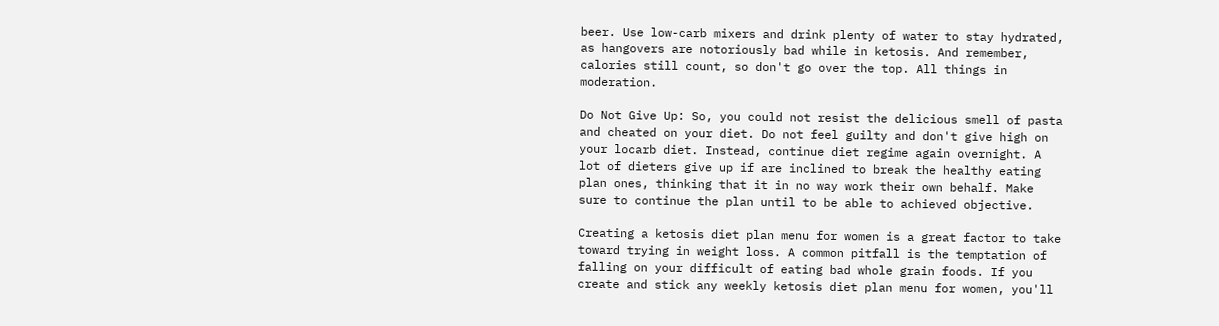beer. Use low-carb mixers and drink plenty of water to stay hydrated, as hangovers are notoriously bad while in ketosis. And remember, calories still count, so don't go over the top. All things in moderation.

Do Not Give Up: So, you could not resist the delicious smell of pasta and cheated on your diet. Do not feel guilty and don't give high on your locarb diet. Instead, continue diet regime again overnight. A lot of dieters give up if are inclined to break the healthy eating plan ones, thinking that it in no way work their own behalf. Make sure to continue the plan until to be able to achieved objective.

Creating a ketosis diet plan menu for women is a great factor to take toward trying in weight loss. A common pitfall is the temptation of falling on your difficult of eating bad whole grain foods. If you create and stick any weekly ketosis diet plan menu for women, you'll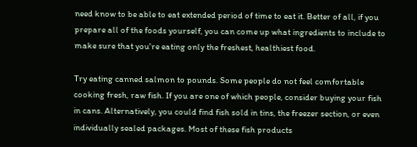need know to be able to eat extended period of time to eat it. Better of all, if you prepare all of the foods yourself, you can come up what ingredients to include to make sure that you're eating only the freshest, healthiest food.

Try eating canned salmon to pounds. Some people do not feel comfortable cooking fresh, raw fish. If you are one of which people, consider buying your fish in cans. Alternatively, you could find fish sold in tins, the freezer section, or even individually sealed packages. Most of these fish products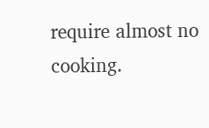require almost no cooking.